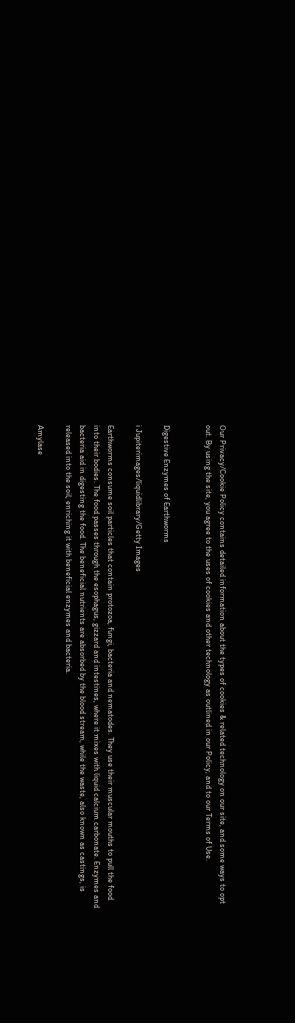Our Privacy/Cookie Policy contains detailed information about the types of cookies & related technology on our site, and some ways to opt out. By using the site, you agree to the uses of cookies and other technology as outlined in our Policy, and to our Terms of Use.


Digestive Enzymes of Earthworms

i Jupiterimages/liquidlibrary/Getty Images

Earthworms consume soil particles that contain protozoa, fungi, bacteria and nematodes. They use their muscular mouths to pull the food into their bodies. The food passes through the esophagus, gizzard and intestines, where it mixes with liquid calcium carbonate. Enzymes and bacteria aid in digesting the food. The beneficial nutrients are absorbed by the blood stream, while the waste, also known as castings, is released into the soil, enriching it with beneficial enzymes and bacteria.

Amylase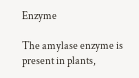Enzyme

The amylase enzyme is present in plants,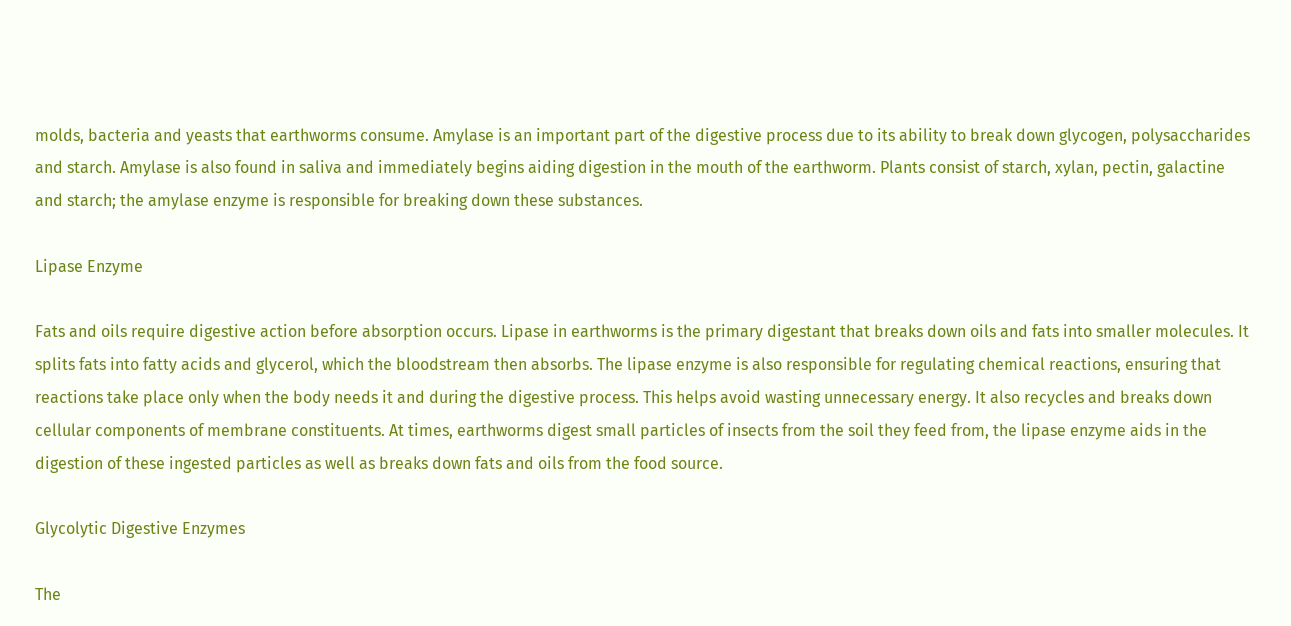molds, bacteria and yeasts that earthworms consume. Amylase is an important part of the digestive process due to its ability to break down glycogen, polysaccharides and starch. Amylase is also found in saliva and immediately begins aiding digestion in the mouth of the earthworm. Plants consist of starch, xylan, pectin, galactine and starch; the amylase enzyme is responsible for breaking down these substances.

Lipase Enzyme

Fats and oils require digestive action before absorption occurs. Lipase in earthworms is the primary digestant that breaks down oils and fats into smaller molecules. It splits fats into fatty acids and glycerol, which the bloodstream then absorbs. The lipase enzyme is also responsible for regulating chemical reactions, ensuring that reactions take place only when the body needs it and during the digestive process. This helps avoid wasting unnecessary energy. It also recycles and breaks down cellular components of membrane constituents. At times, earthworms digest small particles of insects from the soil they feed from, the lipase enzyme aids in the digestion of these ingested particles as well as breaks down fats and oils from the food source.

Glycolytic Digestive Enzymes

The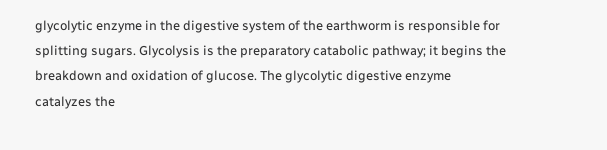glycolytic enzyme in the digestive system of the earthworm is responsible for splitting sugars. Glycolysis is the preparatory catabolic pathway; it begins the breakdown and oxidation of glucose. The glycolytic digestive enzyme catalyzes the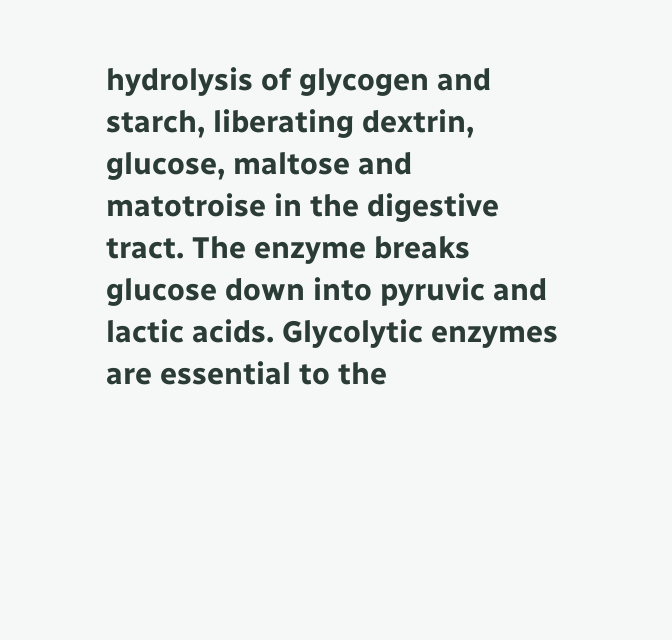hydrolysis of glycogen and starch, liberating dextrin, glucose, maltose and matotroise in the digestive tract. The enzyme breaks glucose down into pyruvic and lactic acids. Glycolytic enzymes are essential to the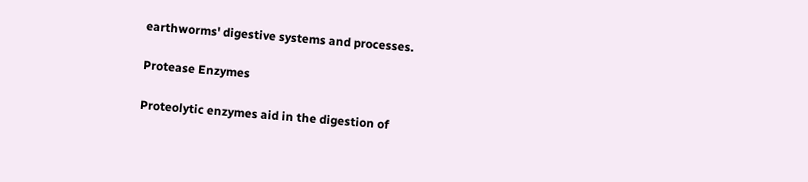earthworms' digestive systems and processes.

Protease Enzymes

Proteolytic enzymes aid in the digestion of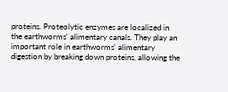proteins. Proteolytic enzymes are localized in the earthworms' alimentary canals. They play an important role in earthworms' alimentary digestion by breaking down proteins, allowing the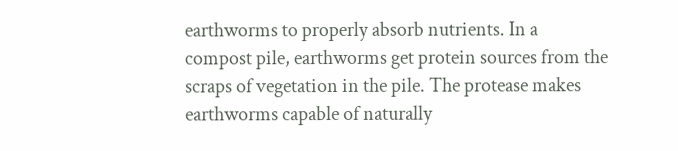earthworms to properly absorb nutrients. In a compost pile, earthworms get protein sources from the scraps of vegetation in the pile. The protease makes earthworms capable of naturally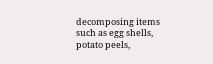decomposing items such as egg shells, potato peels,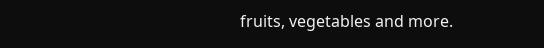fruits, vegetables and more.